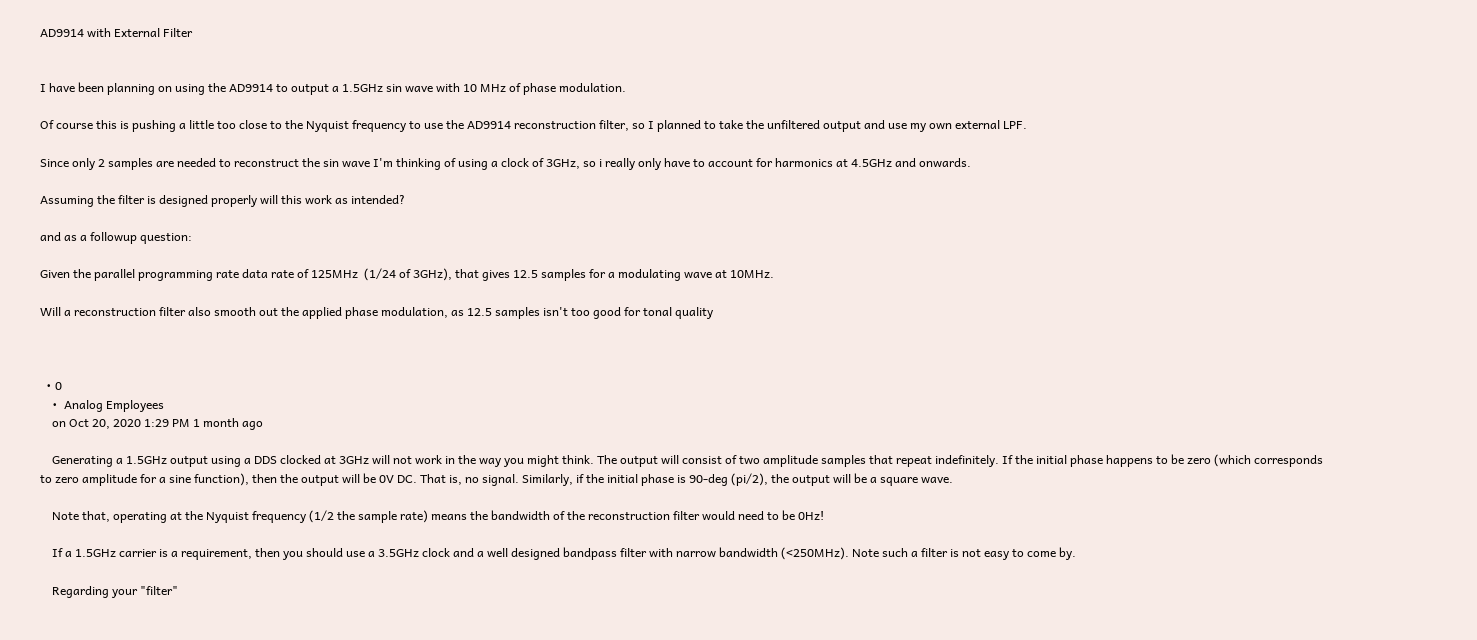AD9914 with External Filter


I have been planning on using the AD9914 to output a 1.5GHz sin wave with 10 MHz of phase modulation.

Of course this is pushing a little too close to the Nyquist frequency to use the AD9914 reconstruction filter, so I planned to take the unfiltered output and use my own external LPF.

Since only 2 samples are needed to reconstruct the sin wave I'm thinking of using a clock of 3GHz, so i really only have to account for harmonics at 4.5GHz and onwards.

Assuming the filter is designed properly will this work as intended?

and as a followup question:

Given the parallel programming rate data rate of 125MHz  (1/24 of 3GHz), that gives 12.5 samples for a modulating wave at 10MHz.

Will a reconstruction filter also smooth out the applied phase modulation, as 12.5 samples isn't too good for tonal quality



  • 0
    •  Analog Employees
    on Oct 20, 2020 1:29 PM 1 month ago

    Generating a 1.5GHz output using a DDS clocked at 3GHz will not work in the way you might think. The output will consist of two amplitude samples that repeat indefinitely. If the initial phase happens to be zero (which corresponds to zero amplitude for a sine function), then the output will be 0V DC. That is, no signal. Similarly, if the initial phase is 90-deg (pi/2), the output will be a square wave.

    Note that, operating at the Nyquist frequency (1/2 the sample rate) means the bandwidth of the reconstruction filter would need to be 0Hz!

    If a 1.5GHz carrier is a requirement, then you should use a 3.5GHz clock and a well designed bandpass filter with narrow bandwidth (<250MHz). Note such a filter is not easy to come by.

    Regarding your "filter"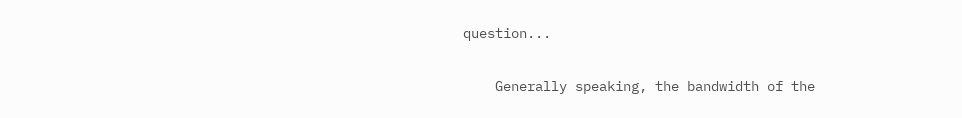question...

    Generally speaking, the bandwidth of the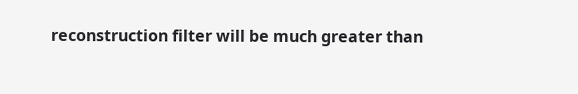reconstruction filter will be much greater than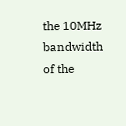the 10MHz bandwidth of the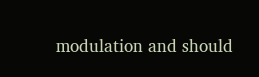modulation and should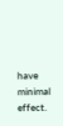have minimal effect.